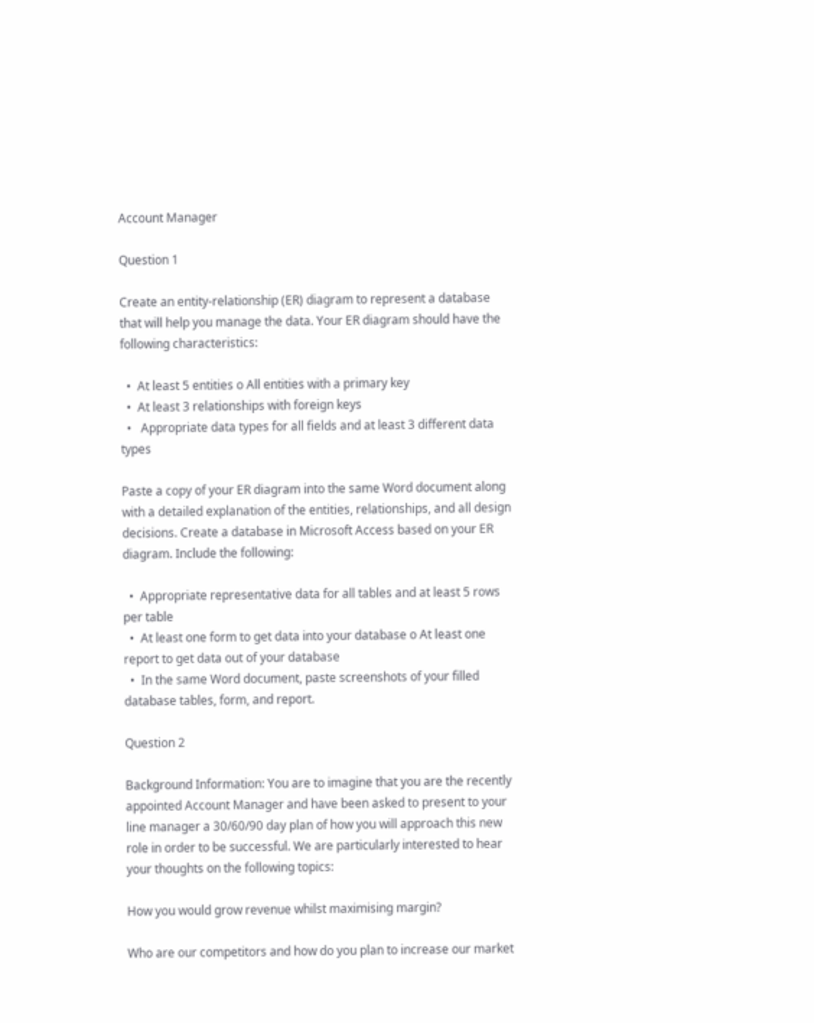Account Manager

Question 1

Create an entity-relationship (ER) diagram to represent a database that will help you manage the data. Your ER diagram should have the following characteristics:

  •  At least 5 entities o All entities with a primary key
  •  At least 3 relationships with foreign keys
  •   Appropriate data types for all fields and at least 3 different data types

Paste a copy of your ER diagram into the same Word document along with a detailed explanation of the entities, relationships, and all design decisions. Create a database in Microsoft Access based on your ER diagram. Include the following:

  •  Appropriate representative data for all tables and at least 5 rows per table
  •  At least one form to get data into your database o At least one report to get data out of your database
  •  In the same Word document, paste screenshots of your filled database tables, form, and report.

Question 2

Background Information: You are to imagine that you are the recently appointed Account Manager and have been asked to present to your line manager a 30/60/90 day plan of how you will approach this new role in order to be successful. We are particularly interested to hear your thoughts on the following topics:

How you would grow revenue whilst maximising margin?

Who are our competitors and how do you plan to increase our market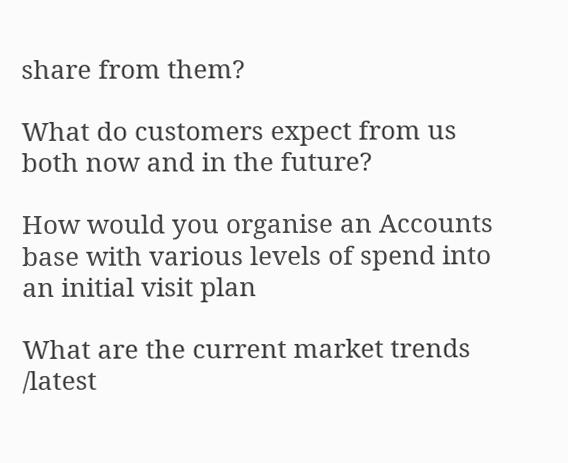share from them?

What do customers expect from us both now and in the future?

How would you organise an Accounts base with various levels of spend into an initial visit plan

What are the current market trends /latest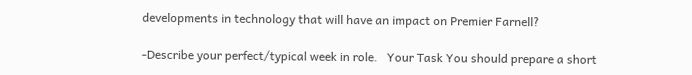developments in technology that will have an impact on Premier Farnell?

-Describe your perfect/typical week in role.   Your Task You should prepare a short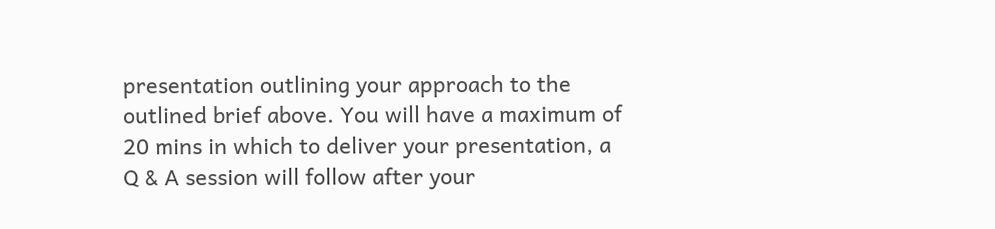presentation outlining your approach to the outlined brief above. You will have a maximum of 20 mins in which to deliver your presentation, a Q & A session will follow after your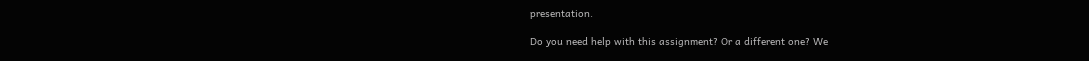presentation.

Do you need help with this assignment? Or a different one? We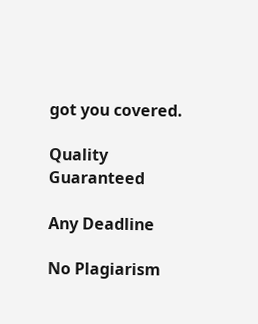got you covered.

Quality Guaranteed

Any Deadline

No Plagiarism